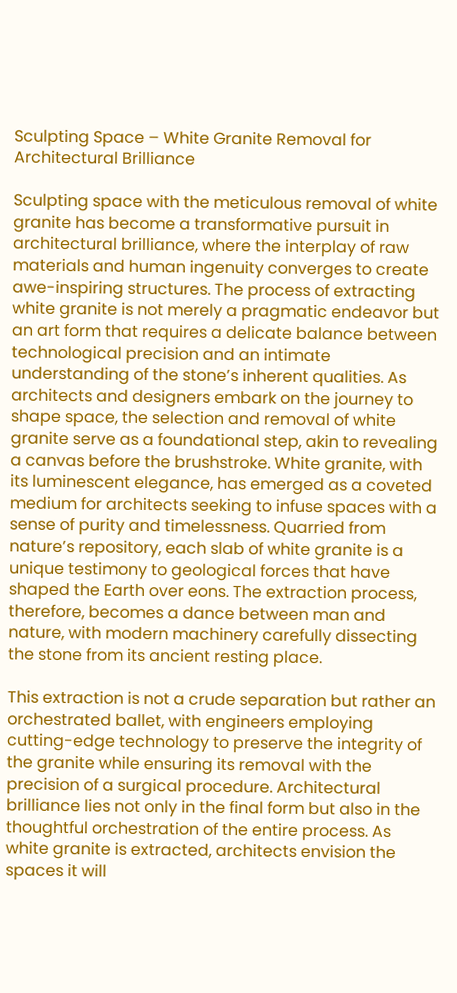Sculpting Space – White Granite Removal for Architectural Brilliance

Sculpting space with the meticulous removal of white granite has become a transformative pursuit in architectural brilliance, where the interplay of raw materials and human ingenuity converges to create awe-inspiring structures. The process of extracting white granite is not merely a pragmatic endeavor but an art form that requires a delicate balance between technological precision and an intimate understanding of the stone’s inherent qualities. As architects and designers embark on the journey to shape space, the selection and removal of white granite serve as a foundational step, akin to revealing a canvas before the brushstroke. White granite, with its luminescent elegance, has emerged as a coveted medium for architects seeking to infuse spaces with a sense of purity and timelessness. Quarried from nature’s repository, each slab of white granite is a unique testimony to geological forces that have shaped the Earth over eons. The extraction process, therefore, becomes a dance between man and nature, with modern machinery carefully dissecting the stone from its ancient resting place.

This extraction is not a crude separation but rather an orchestrated ballet, with engineers employing cutting-edge technology to preserve the integrity of the granite while ensuring its removal with the precision of a surgical procedure. Architectural brilliance lies not only in the final form but also in the thoughtful orchestration of the entire process. As white granite is extracted, architects envision the spaces it will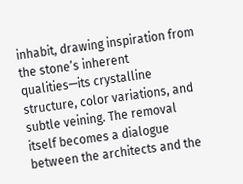inhabit, drawing inspiration from the stone’s inherent qualities—its crystalline structure, color variations, and subtle veining. The removal itself becomes a dialogue between the architects and the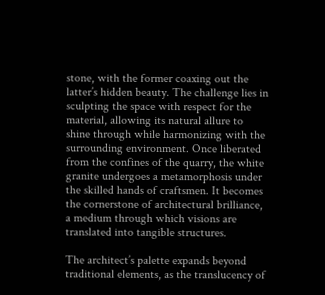stone, with the former coaxing out the latter’s hidden beauty. The challenge lies in sculpting the space with respect for the material, allowing its natural allure to shine through while harmonizing with the surrounding environment. Once liberated from the confines of the quarry, the white granite undergoes a metamorphosis under the skilled hands of craftsmen. It becomes the cornerstone of architectural brilliance, a medium through which visions are translated into tangible structures.

The architect’s palette expands beyond traditional elements, as the translucency of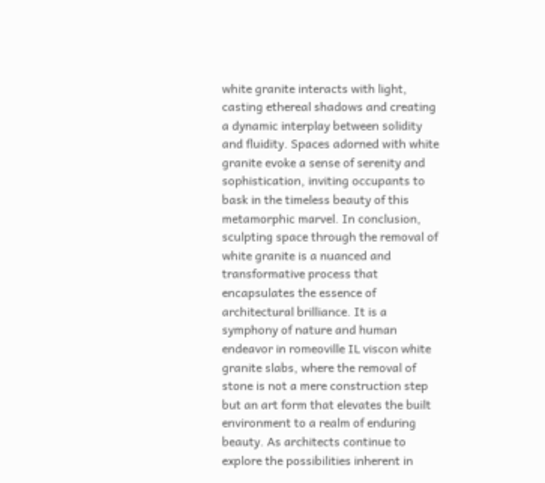white granite interacts with light, casting ethereal shadows and creating a dynamic interplay between solidity and fluidity. Spaces adorned with white granite evoke a sense of serenity and sophistication, inviting occupants to bask in the timeless beauty of this metamorphic marvel. In conclusion, sculpting space through the removal of white granite is a nuanced and transformative process that encapsulates the essence of architectural brilliance. It is a symphony of nature and human endeavor in romeoville IL viscon white granite slabs, where the removal of stone is not a mere construction step but an art form that elevates the built environment to a realm of enduring beauty. As architects continue to explore the possibilities inherent in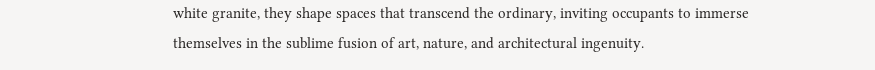white granite, they shape spaces that transcend the ordinary, inviting occupants to immerse themselves in the sublime fusion of art, nature, and architectural ingenuity.